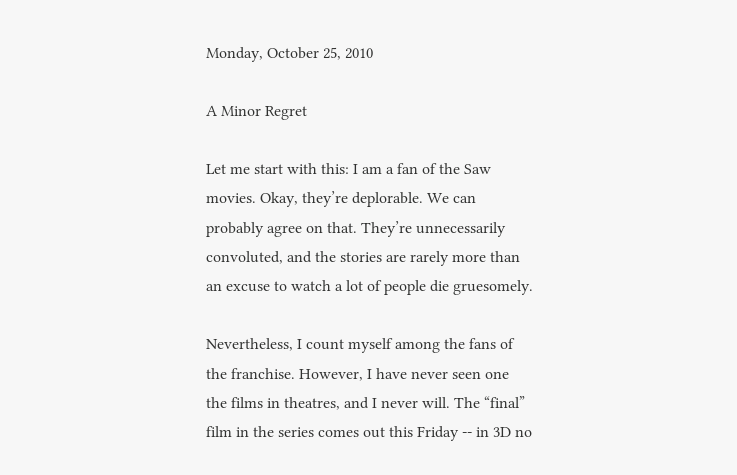Monday, October 25, 2010

A Minor Regret

Let me start with this: I am a fan of the Saw movies. Okay, they’re deplorable. We can probably agree on that. They’re unnecessarily convoluted, and the stories are rarely more than an excuse to watch a lot of people die gruesomely.

Nevertheless, I count myself among the fans of the franchise. However, I have never seen one the films in theatres, and I never will. The “final” film in the series comes out this Friday -- in 3D no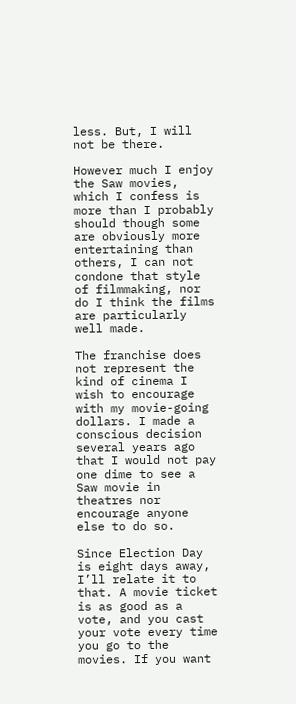less. But, I will not be there.

However much I enjoy the Saw movies, which I confess is more than I probably should though some are obviously more entertaining than others, I can not condone that style of filmmaking, nor do I think the films are particularly well made.

The franchise does not represent the kind of cinema I wish to encourage with my movie-going dollars. I made a conscious decision several years ago that I would not pay one dime to see a Saw movie in theatres nor encourage anyone else to do so.

Since Election Day is eight days away, I’ll relate it to that. A movie ticket is as good as a vote, and you cast your vote every time you go to the movies. If you want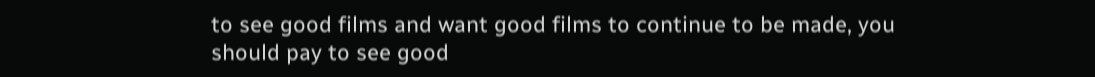to see good films and want good films to continue to be made, you should pay to see good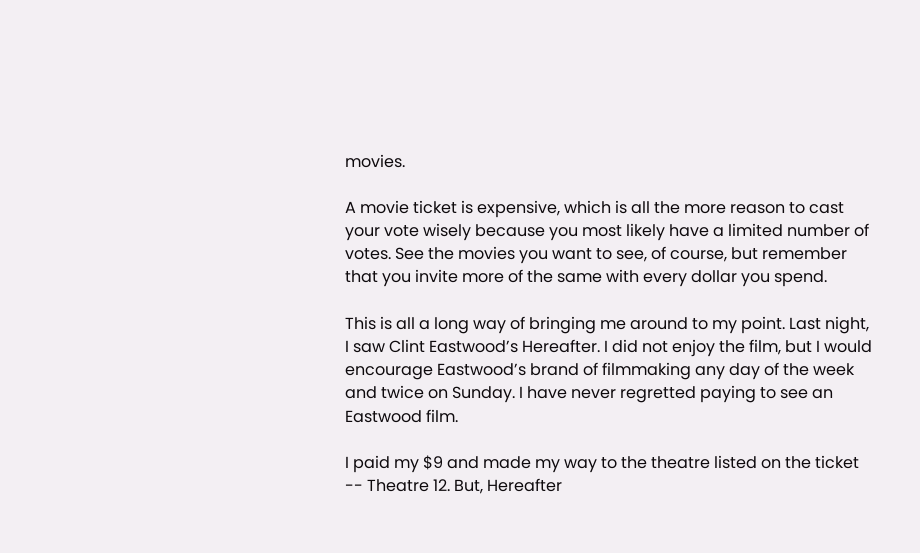movies.

A movie ticket is expensive, which is all the more reason to cast your vote wisely because you most likely have a limited number of votes. See the movies you want to see, of course, but remember that you invite more of the same with every dollar you spend.

This is all a long way of bringing me around to my point. Last night, I saw Clint Eastwood’s Hereafter. I did not enjoy the film, but I would encourage Eastwood’s brand of filmmaking any day of the week and twice on Sunday. I have never regretted paying to see an Eastwood film.

I paid my $9 and made my way to the theatre listed on the ticket -- Theatre 12. But, Hereafter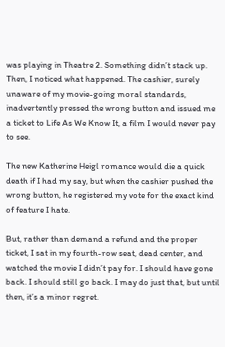was playing in Theatre 2. Something didn’t stack up. Then, I noticed what happened. The cashier, surely unaware of my movie-going moral standards, inadvertently pressed the wrong button and issued me a ticket to Life As We Know It, a film I would never pay to see.

The new Katherine Heigl romance would die a quick death if I had my say, but when the cashier pushed the wrong button, he registered my vote for the exact kind of feature I hate.

But, rather than demand a refund and the proper ticket, I sat in my fourth-row seat, dead center, and watched the movie I didn’t pay for. I should have gone back. I should still go back. I may do just that, but until then, it’s a minor regret.